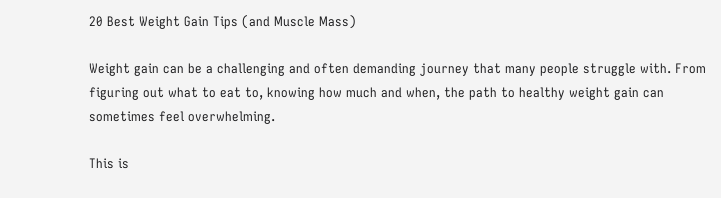20 Best Weight Gain Tips (and Muscle Mass)

Weight gain can be a challenging and often demanding journey that many people struggle with. From figuring out what to eat to, knowing how much and when, the path to healthy weight gain can sometimes feel overwhelming.

This is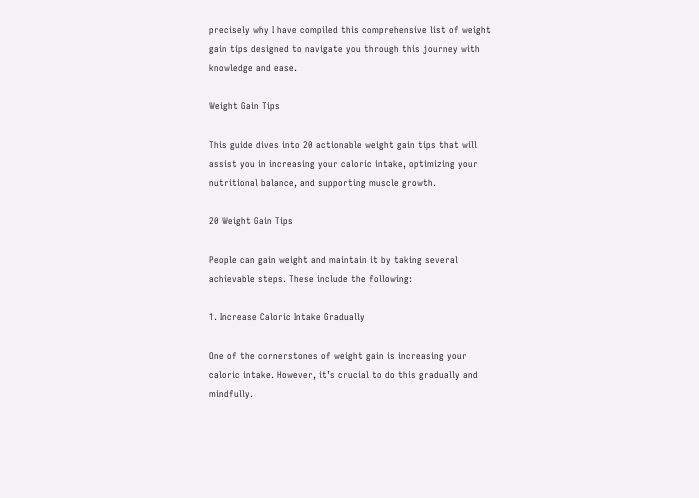precisely why I have compiled this comprehensive list of weight gain tips designed to navigate you through this journey with knowledge and ease.

Weight Gain Tips

This guide dives into 20 actionable weight gain tips that will assist you in increasing your caloric intake, optimizing your nutritional balance, and supporting muscle growth.

20 Weight Gain Tips

People can gain weight and maintain it by taking several achievable steps. These include the following:

1. Increase Caloric Intake Gradually

One of the cornerstones of weight gain is increasing your caloric intake. However, it’s crucial to do this gradually and mindfully.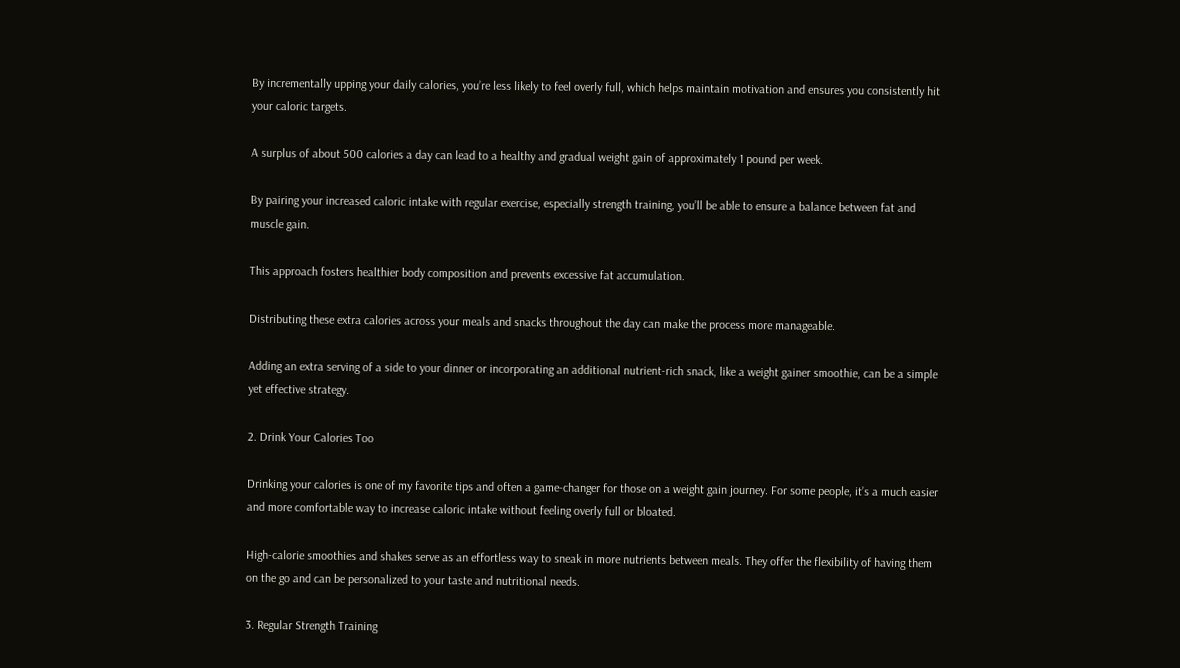By incrementally upping your daily calories, you’re less likely to feel overly full, which helps maintain motivation and ensures you consistently hit your caloric targets.

A surplus of about 500 calories a day can lead to a healthy and gradual weight gain of approximately 1 pound per week.

By pairing your increased caloric intake with regular exercise, especially strength training, you’ll be able to ensure a balance between fat and muscle gain.

This approach fosters healthier body composition and prevents excessive fat accumulation.

Distributing these extra calories across your meals and snacks throughout the day can make the process more manageable.

Adding an extra serving of a side to your dinner or incorporating an additional nutrient-rich snack, like a weight gainer smoothie, can be a simple yet effective strategy.

2. Drink Your Calories Too

Drinking your calories is one of my favorite tips and often a game-changer for those on a weight gain journey. For some people, it’s a much easier and more comfortable way to increase caloric intake without feeling overly full or bloated.

High-calorie smoothies and shakes serve as an effortless way to sneak in more nutrients between meals. They offer the flexibility of having them on the go and can be personalized to your taste and nutritional needs.

3. Regular Strength Training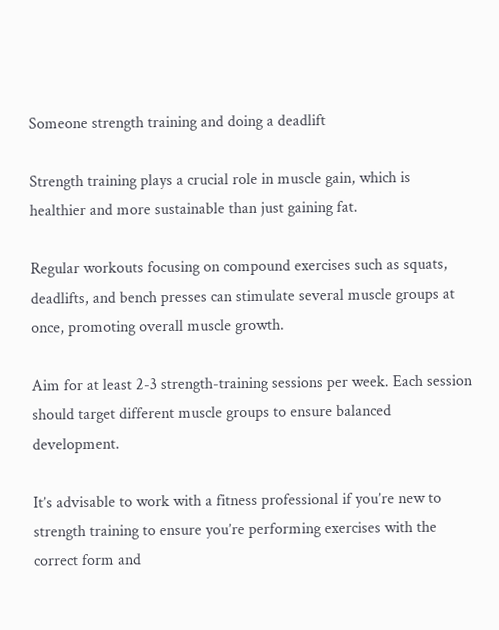Someone strength training and doing a deadlift

Strength training plays a crucial role in muscle gain, which is healthier and more sustainable than just gaining fat.

Regular workouts focusing on compound exercises such as squats, deadlifts, and bench presses can stimulate several muscle groups at once, promoting overall muscle growth.

Aim for at least 2-3 strength-training sessions per week. Each session should target different muscle groups to ensure balanced development.

It’s advisable to work with a fitness professional if you’re new to strength training to ensure you’re performing exercises with the correct form and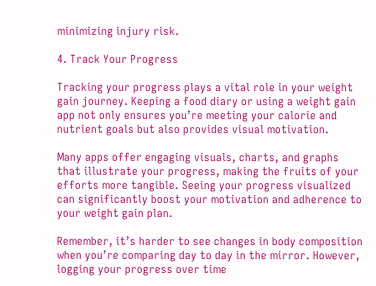minimizing injury risk.

4. Track Your Progress

Tracking your progress plays a vital role in your weight gain journey. Keeping a food diary or using a weight gain app not only ensures you’re meeting your calorie and nutrient goals but also provides visual motivation.

Many apps offer engaging visuals, charts, and graphs that illustrate your progress, making the fruits of your efforts more tangible. Seeing your progress visualized can significantly boost your motivation and adherence to your weight gain plan.

Remember, it’s harder to see changes in body composition when you’re comparing day to day in the mirror. However, logging your progress over time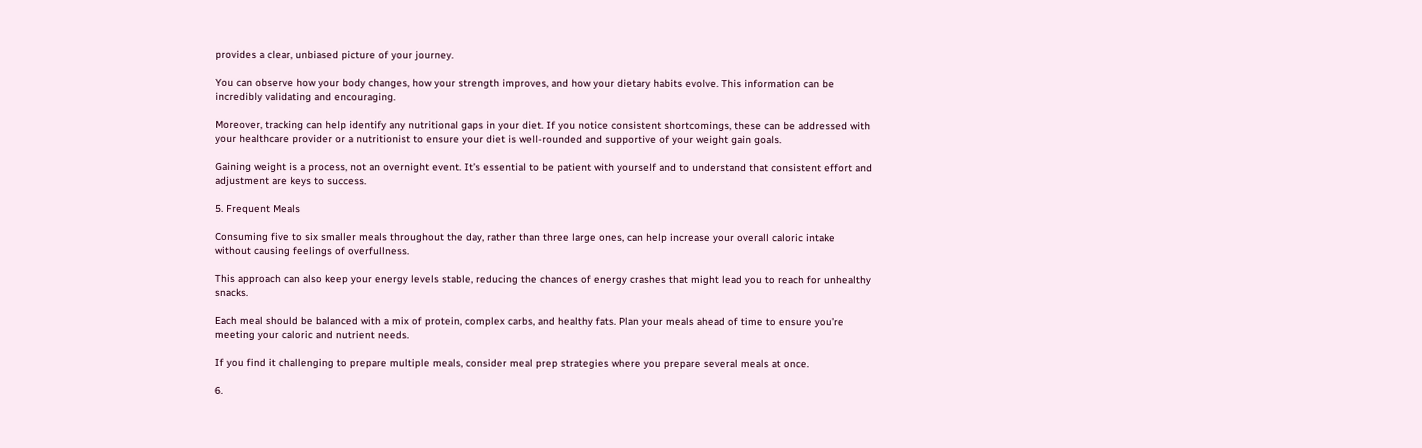provides a clear, unbiased picture of your journey.

You can observe how your body changes, how your strength improves, and how your dietary habits evolve. This information can be incredibly validating and encouraging.

Moreover, tracking can help identify any nutritional gaps in your diet. If you notice consistent shortcomings, these can be addressed with your healthcare provider or a nutritionist to ensure your diet is well-rounded and supportive of your weight gain goals.

Gaining weight is a process, not an overnight event. It’s essential to be patient with yourself and to understand that consistent effort and adjustment are keys to success.

5. Frequent Meals

Consuming five to six smaller meals throughout the day, rather than three large ones, can help increase your overall caloric intake without causing feelings of overfullness.

This approach can also keep your energy levels stable, reducing the chances of energy crashes that might lead you to reach for unhealthy snacks.

Each meal should be balanced with a mix of protein, complex carbs, and healthy fats. Plan your meals ahead of time to ensure you’re meeting your caloric and nutrient needs.

If you find it challenging to prepare multiple meals, consider meal prep strategies where you prepare several meals at once.

6.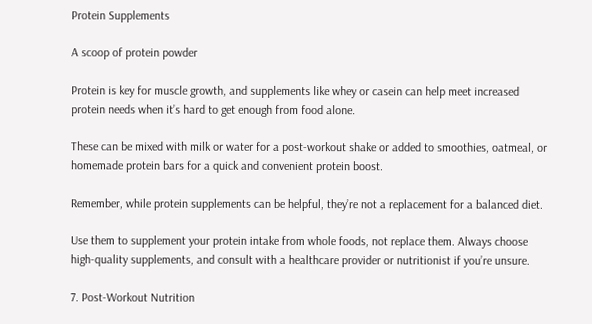Protein Supplements

A scoop of protein powder

Protein is key for muscle growth, and supplements like whey or casein can help meet increased protein needs when it’s hard to get enough from food alone.

These can be mixed with milk or water for a post-workout shake or added to smoothies, oatmeal, or homemade protein bars for a quick and convenient protein boost.

Remember, while protein supplements can be helpful, they’re not a replacement for a balanced diet.

Use them to supplement your protein intake from whole foods, not replace them. Always choose high-quality supplements, and consult with a healthcare provider or nutritionist if you’re unsure.

7. Post-Workout Nutrition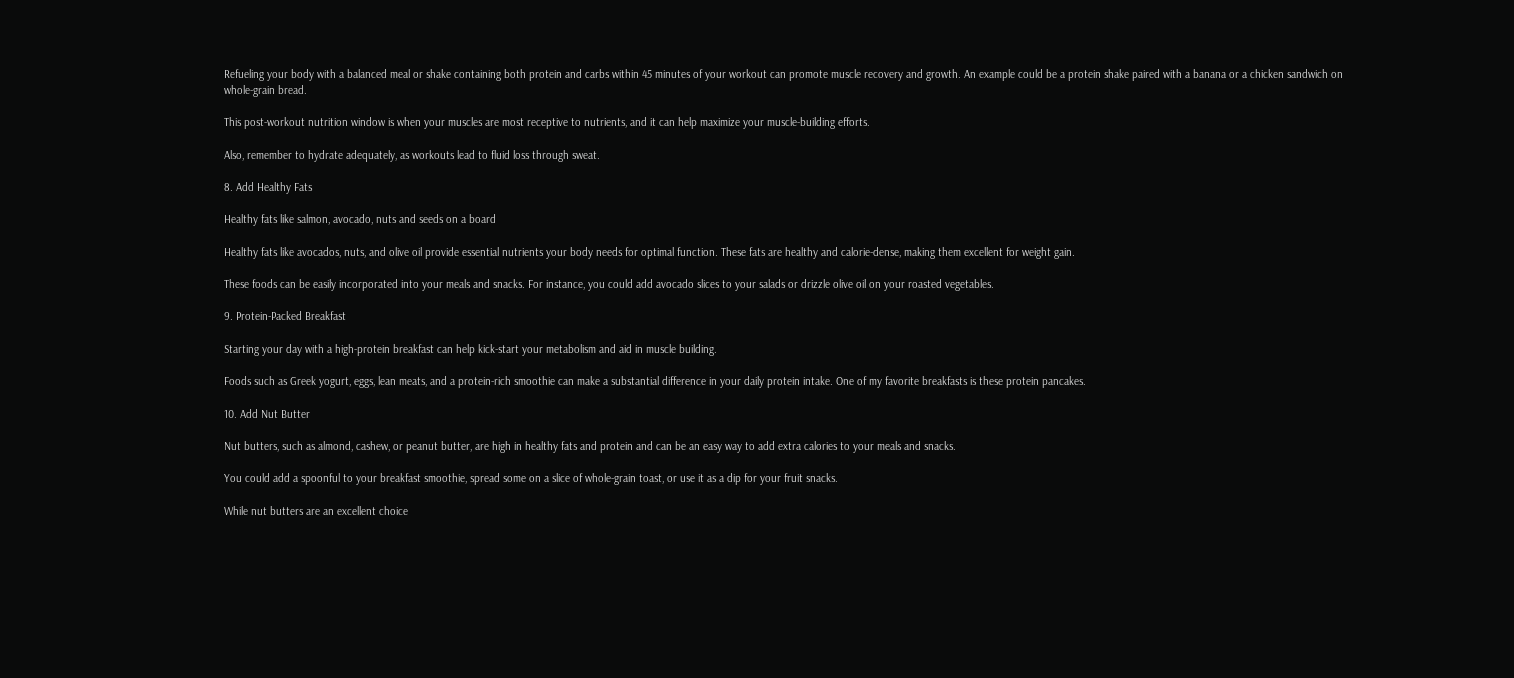Refueling your body with a balanced meal or shake containing both protein and carbs within 45 minutes of your workout can promote muscle recovery and growth. An example could be a protein shake paired with a banana or a chicken sandwich on whole-grain bread.

This post-workout nutrition window is when your muscles are most receptive to nutrients, and it can help maximize your muscle-building efforts.

Also, remember to hydrate adequately, as workouts lead to fluid loss through sweat.

8. Add Healthy Fats

Healthy fats like salmon, avocado, nuts and seeds on a board

Healthy fats like avocados, nuts, and olive oil provide essential nutrients your body needs for optimal function. These fats are healthy and calorie-dense, making them excellent for weight gain.

These foods can be easily incorporated into your meals and snacks. For instance, you could add avocado slices to your salads or drizzle olive oil on your roasted vegetables.

9. Protein-Packed Breakfast

Starting your day with a high-protein breakfast can help kick-start your metabolism and aid in muscle building.

Foods such as Greek yogurt, eggs, lean meats, and a protein-rich smoothie can make a substantial difference in your daily protein intake. One of my favorite breakfasts is these protein pancakes.

10. Add Nut Butter

Nut butters, such as almond, cashew, or peanut butter, are high in healthy fats and protein and can be an easy way to add extra calories to your meals and snacks.

You could add a spoonful to your breakfast smoothie, spread some on a slice of whole-grain toast, or use it as a dip for your fruit snacks.

While nut butters are an excellent choice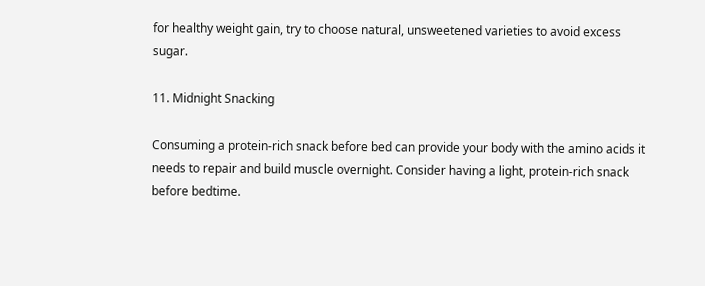for healthy weight gain, try to choose natural, unsweetened varieties to avoid excess sugar.

11. Midnight Snacking

Consuming a protein-rich snack before bed can provide your body with the amino acids it needs to repair and build muscle overnight. Consider having a light, protein-rich snack before bedtime.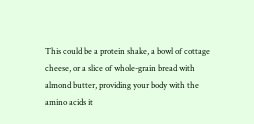This could be a protein shake, a bowl of cottage cheese, or a slice of whole-grain bread with almond butter, providing your body with the amino acids it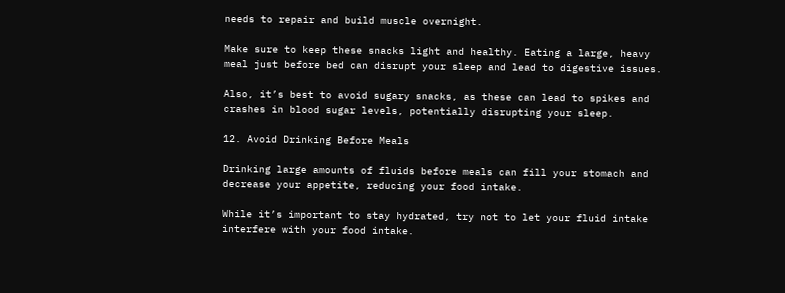needs to repair and build muscle overnight.

Make sure to keep these snacks light and healthy. Eating a large, heavy meal just before bed can disrupt your sleep and lead to digestive issues.

Also, it’s best to avoid sugary snacks, as these can lead to spikes and crashes in blood sugar levels, potentially disrupting your sleep.

12. Avoid Drinking Before Meals

Drinking large amounts of fluids before meals can fill your stomach and decrease your appetite, reducing your food intake.

While it’s important to stay hydrated, try not to let your fluid intake interfere with your food intake.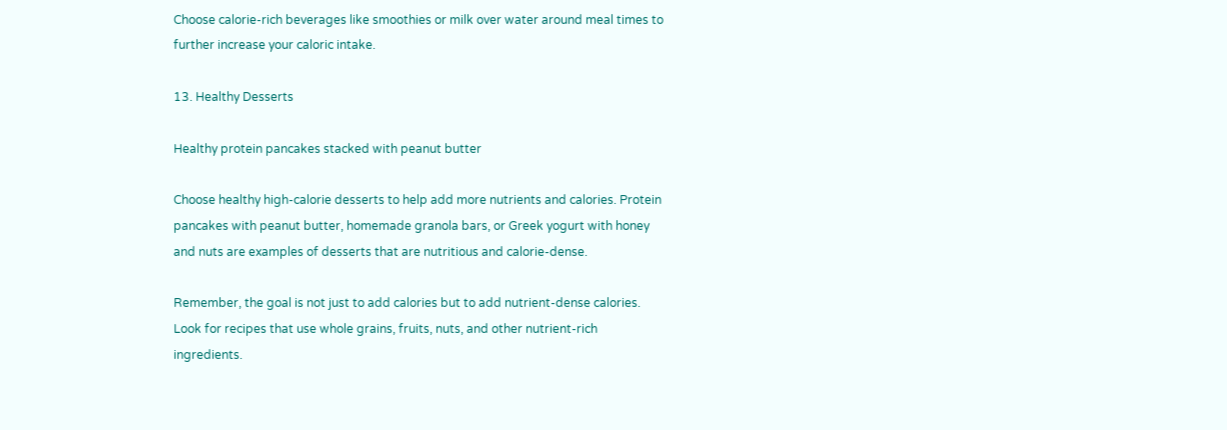Choose calorie-rich beverages like smoothies or milk over water around meal times to further increase your caloric intake.

13. Healthy Desserts

Healthy protein pancakes stacked with peanut butter

Choose healthy high-calorie desserts to help add more nutrients and calories. Protein pancakes with peanut butter, homemade granola bars, or Greek yogurt with honey and nuts are examples of desserts that are nutritious and calorie-dense.

Remember, the goal is not just to add calories but to add nutrient-dense calories. Look for recipes that use whole grains, fruits, nuts, and other nutrient-rich ingredients.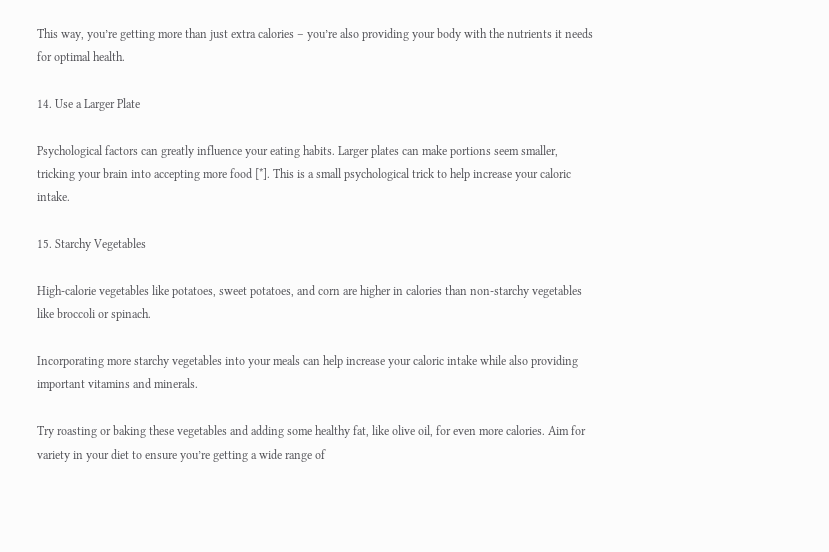This way, you’re getting more than just extra calories – you’re also providing your body with the nutrients it needs for optimal health.

14. Use a Larger Plate

Psychological factors can greatly influence your eating habits. Larger plates can make portions seem smaller, tricking your brain into accepting more food [*]. This is a small psychological trick to help increase your caloric intake.

15. Starchy Vegetables

High-calorie vegetables like potatoes, sweet potatoes, and corn are higher in calories than non-starchy vegetables like broccoli or spinach.

Incorporating more starchy vegetables into your meals can help increase your caloric intake while also providing important vitamins and minerals.

Try roasting or baking these vegetables and adding some healthy fat, like olive oil, for even more calories. Aim for variety in your diet to ensure you’re getting a wide range of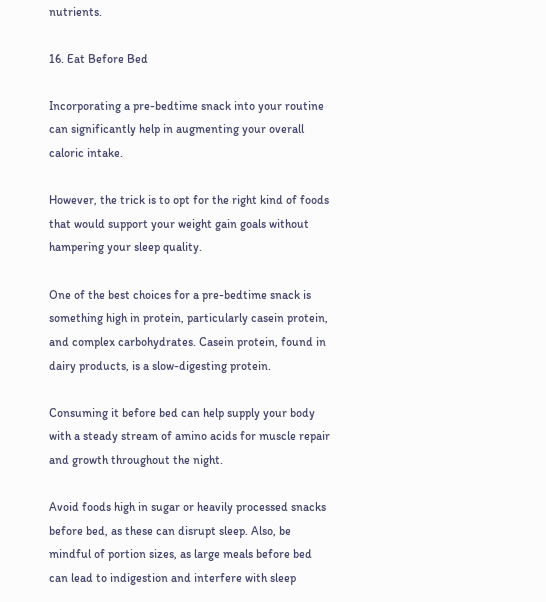nutrients.

16. Eat Before Bed

Incorporating a pre-bedtime snack into your routine can significantly help in augmenting your overall caloric intake.

However, the trick is to opt for the right kind of foods that would support your weight gain goals without hampering your sleep quality.

One of the best choices for a pre-bedtime snack is something high in protein, particularly casein protein, and complex carbohydrates. Casein protein, found in dairy products, is a slow-digesting protein.

Consuming it before bed can help supply your body with a steady stream of amino acids for muscle repair and growth throughout the night.

Avoid foods high in sugar or heavily processed snacks before bed, as these can disrupt sleep. Also, be mindful of portion sizes, as large meals before bed can lead to indigestion and interfere with sleep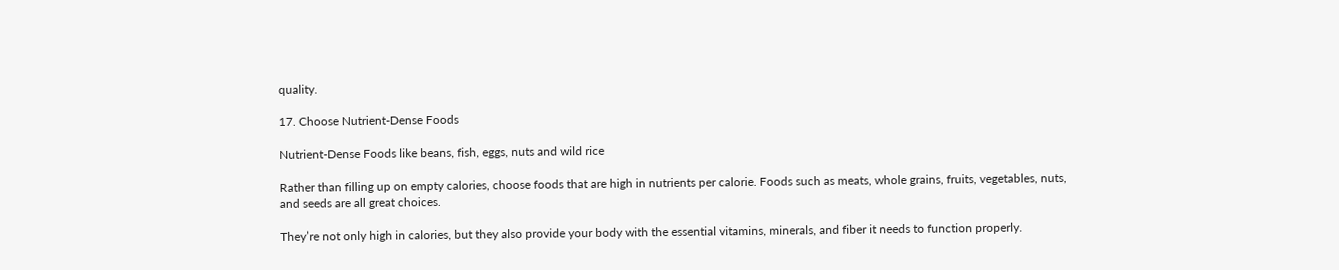quality.

17. Choose Nutrient-Dense Foods

Nutrient-Dense Foods like beans, fish, eggs, nuts and wild rice

Rather than filling up on empty calories, choose foods that are high in nutrients per calorie. Foods such as meats, whole grains, fruits, vegetables, nuts, and seeds are all great choices.

They’re not only high in calories, but they also provide your body with the essential vitamins, minerals, and fiber it needs to function properly.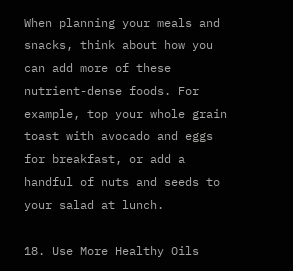When planning your meals and snacks, think about how you can add more of these nutrient-dense foods. For example, top your whole grain toast with avocado and eggs for breakfast, or add a handful of nuts and seeds to your salad at lunch.

18. Use More Healthy Oils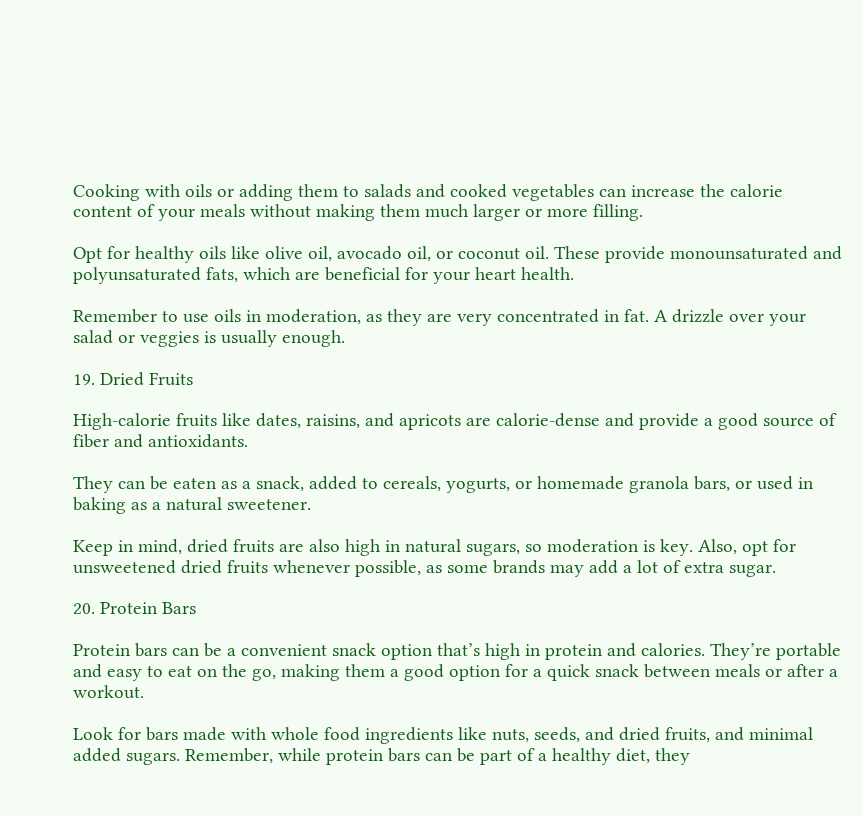Cooking with oils or adding them to salads and cooked vegetables can increase the calorie content of your meals without making them much larger or more filling.

Opt for healthy oils like olive oil, avocado oil, or coconut oil. These provide monounsaturated and polyunsaturated fats, which are beneficial for your heart health.

Remember to use oils in moderation, as they are very concentrated in fat. A drizzle over your salad or veggies is usually enough.

19. Dried Fruits

High-calorie fruits like dates, raisins, and apricots are calorie-dense and provide a good source of fiber and antioxidants.

They can be eaten as a snack, added to cereals, yogurts, or homemade granola bars, or used in baking as a natural sweetener.

Keep in mind, dried fruits are also high in natural sugars, so moderation is key. Also, opt for unsweetened dried fruits whenever possible, as some brands may add a lot of extra sugar.

20. Protein Bars

Protein bars can be a convenient snack option that’s high in protein and calories. They’re portable and easy to eat on the go, making them a good option for a quick snack between meals or after a workout.

Look for bars made with whole food ingredients like nuts, seeds, and dried fruits, and minimal added sugars. Remember, while protein bars can be part of a healthy diet, they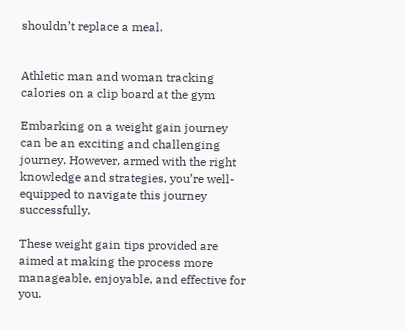shouldn’t replace a meal.


Athletic man and woman tracking calories on a clip board at the gym

Embarking on a weight gain journey can be an exciting and challenging journey. However, armed with the right knowledge and strategies, you’re well-equipped to navigate this journey successfully.

These weight gain tips provided are aimed at making the process more manageable, enjoyable, and effective for you.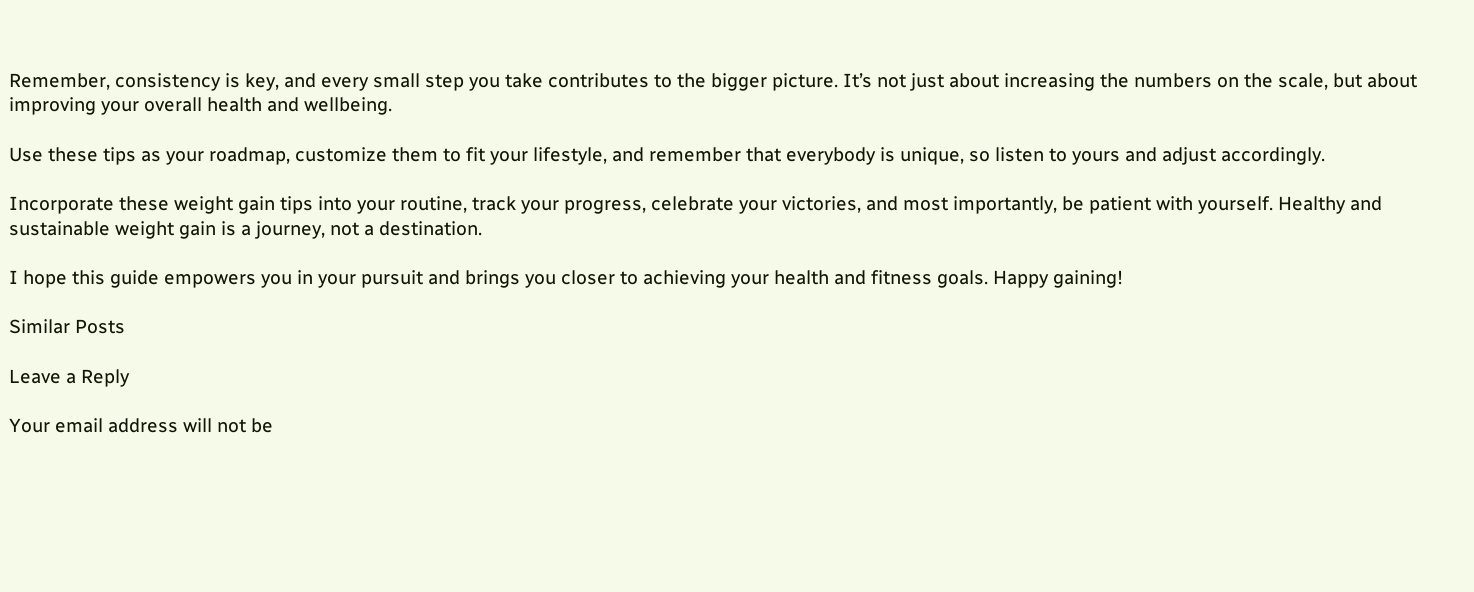Remember, consistency is key, and every small step you take contributes to the bigger picture. It’s not just about increasing the numbers on the scale, but about improving your overall health and wellbeing.

Use these tips as your roadmap, customize them to fit your lifestyle, and remember that everybody is unique, so listen to yours and adjust accordingly.

Incorporate these weight gain tips into your routine, track your progress, celebrate your victories, and most importantly, be patient with yourself. Healthy and sustainable weight gain is a journey, not a destination.

I hope this guide empowers you in your pursuit and brings you closer to achieving your health and fitness goals. Happy gaining!

Similar Posts

Leave a Reply

Your email address will not be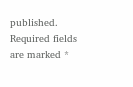published. Required fields are marked *